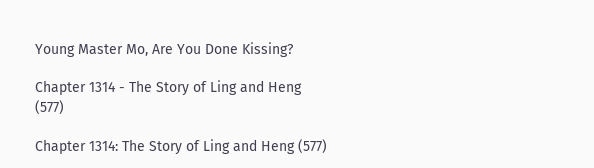Young Master Mo, Are You Done Kissing?

Chapter 1314 - The Story of Ling and Heng (577)

Chapter 1314: The Story of Ling and Heng (577)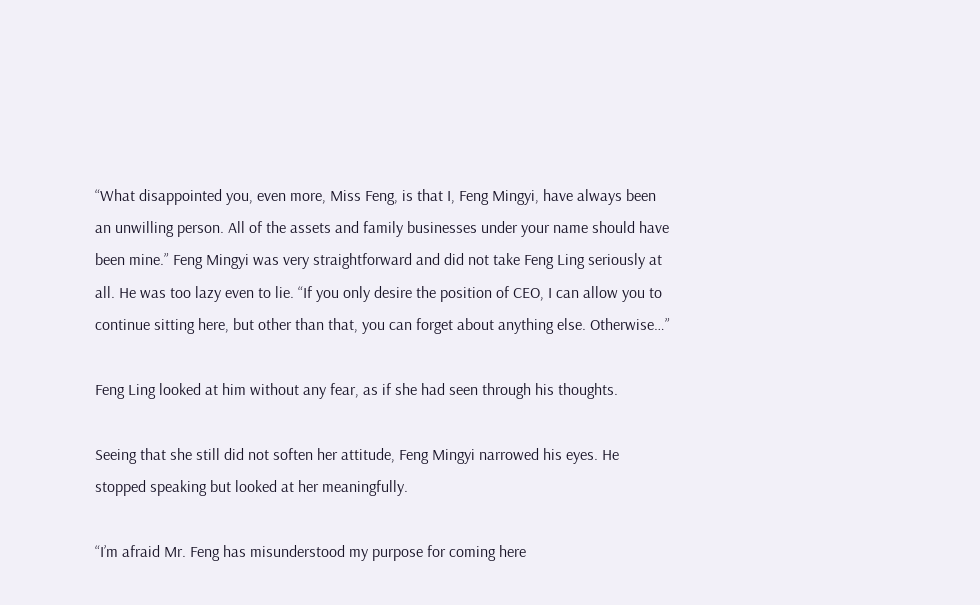“What disappointed you, even more, Miss Feng, is that I, Feng Mingyi, have always been an unwilling person. All of the assets and family businesses under your name should have been mine.” Feng Mingyi was very straightforward and did not take Feng Ling seriously at all. He was too lazy even to lie. “If you only desire the position of CEO, I can allow you to continue sitting here, but other than that, you can forget about anything else. Otherwise…”

Feng Ling looked at him without any fear, as if she had seen through his thoughts.

Seeing that she still did not soften her attitude, Feng Mingyi narrowed his eyes. He stopped speaking but looked at her meaningfully.

“I’m afraid Mr. Feng has misunderstood my purpose for coming here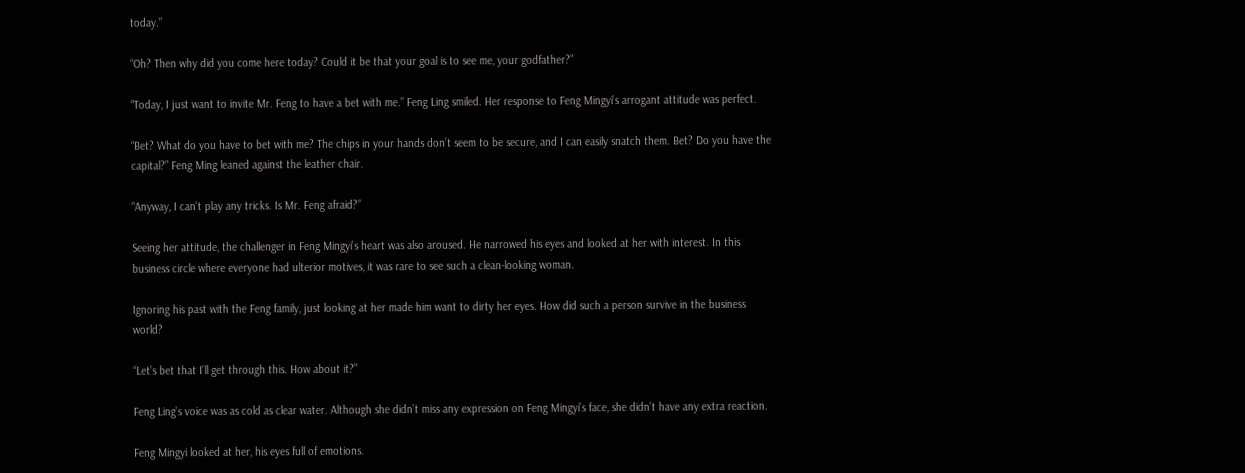today.”

“Oh? Then why did you come here today? Could it be that your goal is to see me, your godfather?”

“Today, I just want to invite Mr. Feng to have a bet with me.” Feng Ling smiled. Her response to Feng Mingyi’s arrogant attitude was perfect.

“Bet? What do you have to bet with me? The chips in your hands don’t seem to be secure, and I can easily snatch them. Bet? Do you have the capital?” Feng Ming leaned against the leather chair.

“Anyway, I can’t play any tricks. Is Mr. Feng afraid?”

Seeing her attitude, the challenger in Feng Mingyi’s heart was also aroused. He narrowed his eyes and looked at her with interest. In this business circle where everyone had ulterior motives, it was rare to see such a clean-looking woman.

Ignoring his past with the Feng family, just looking at her made him want to dirty her eyes. How did such a person survive in the business world?

“Let’s bet that I’ll get through this. How about it?”

Feng Ling’s voice was as cold as clear water. Although she didn’t miss any expression on Feng Mingyi’s face, she didn’t have any extra reaction.

Feng Mingyi looked at her, his eyes full of emotions.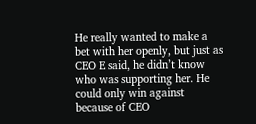He really wanted to make a bet with her openly, but just as CEO E said, he didn’t know who was supporting her. He could only win against because of CEO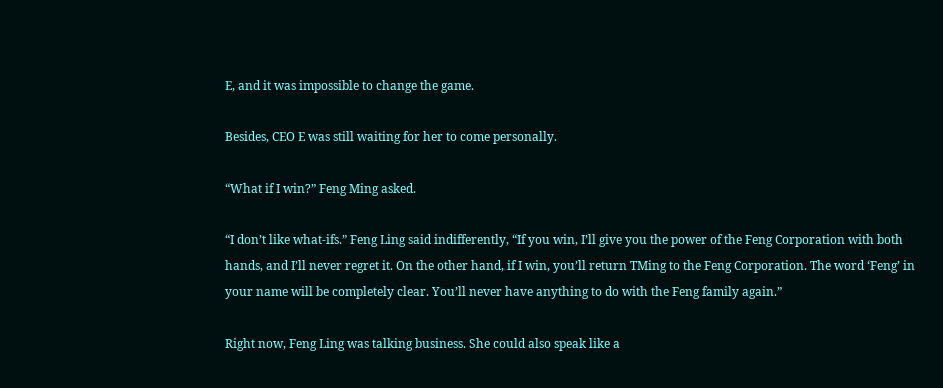E, and it was impossible to change the game.

Besides, CEO E was still waiting for her to come personally.

“What if I win?” Feng Ming asked.

“I don’t like what-ifs.” Feng Ling said indifferently, “If you win, I’ll give you the power of the Feng Corporation with both hands, and I’ll never regret it. On the other hand, if I win, you’ll return TMing to the Feng Corporation. The word ‘Feng’ in your name will be completely clear. You’ll never have anything to do with the Feng family again.”

Right now, Feng Ling was talking business. She could also speak like a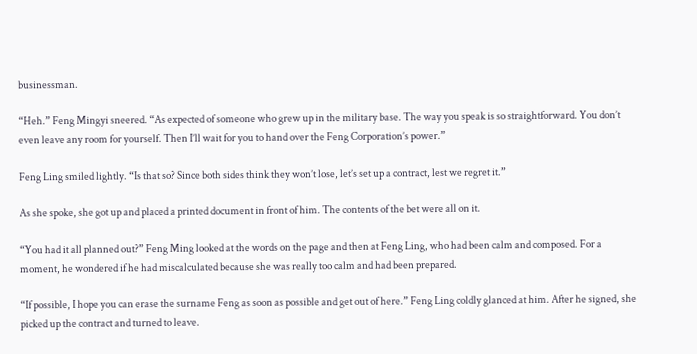businessman.

“Heh.” Feng Mingyi sneered. “As expected of someone who grew up in the military base. The way you speak is so straightforward. You don’t even leave any room for yourself. Then I’ll wait for you to hand over the Feng Corporation’s power.”

Feng Ling smiled lightly. “Is that so? Since both sides think they won’t lose, let’s set up a contract, lest we regret it.”

As she spoke, she got up and placed a printed document in front of him. The contents of the bet were all on it.

“You had it all planned out?” Feng Ming looked at the words on the page and then at Feng Ling, who had been calm and composed. For a moment, he wondered if he had miscalculated because she was really too calm and had been prepared.

“If possible, I hope you can erase the surname Feng as soon as possible and get out of here.” Feng Ling coldly glanced at him. After he signed, she picked up the contract and turned to leave.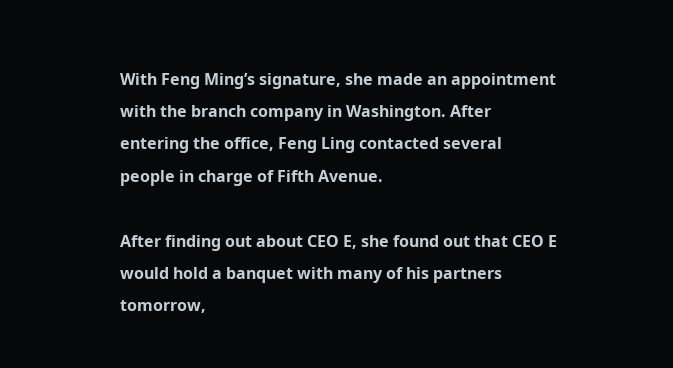With Feng Ming’s signature, she made an appointment with the branch company in Washington. After entering the office, Feng Ling contacted several people in charge of Fifth Avenue.

After finding out about CEO E, she found out that CEO E would hold a banquet with many of his partners tomorrow,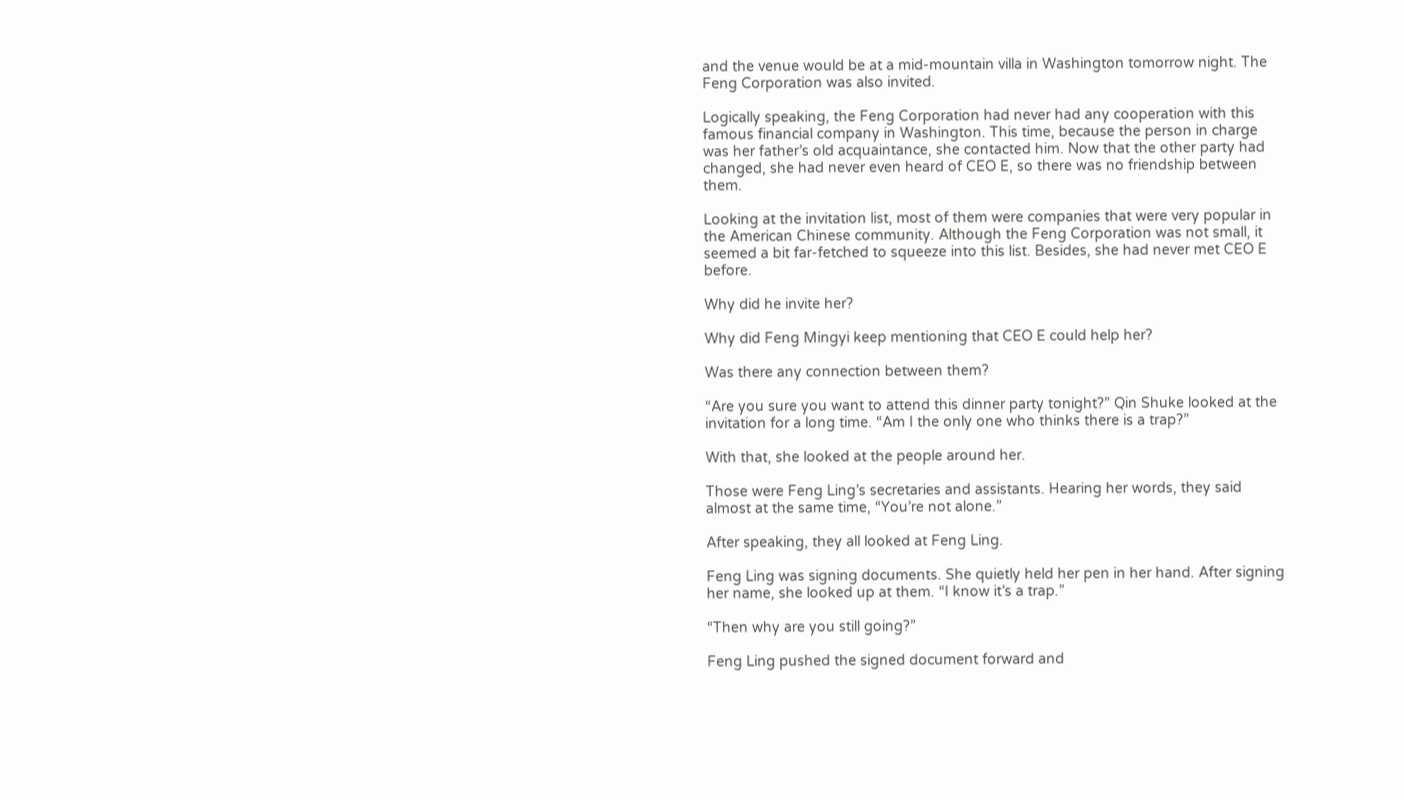and the venue would be at a mid-mountain villa in Washington tomorrow night. The Feng Corporation was also invited.

Logically speaking, the Feng Corporation had never had any cooperation with this famous financial company in Washington. This time, because the person in charge was her father’s old acquaintance, she contacted him. Now that the other party had changed, she had never even heard of CEO E, so there was no friendship between them.

Looking at the invitation list, most of them were companies that were very popular in the American Chinese community. Although the Feng Corporation was not small, it seemed a bit far-fetched to squeeze into this list. Besides, she had never met CEO E before.

Why did he invite her?

Why did Feng Mingyi keep mentioning that CEO E could help her?

Was there any connection between them?

“Are you sure you want to attend this dinner party tonight?” Qin Shuke looked at the invitation for a long time. “Am I the only one who thinks there is a trap?”

With that, she looked at the people around her.

Those were Feng Ling’s secretaries and assistants. Hearing her words, they said almost at the same time, “You’re not alone.”

After speaking, they all looked at Feng Ling.

Feng Ling was signing documents. She quietly held her pen in her hand. After signing her name, she looked up at them. “I know it’s a trap.”

“Then why are you still going?”

Feng Ling pushed the signed document forward and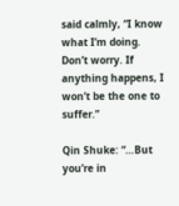said calmly, “I know what I’m doing. Don’t worry. If anything happens, I won’t be the one to suffer.”

Qin Shuke: “…But you’re in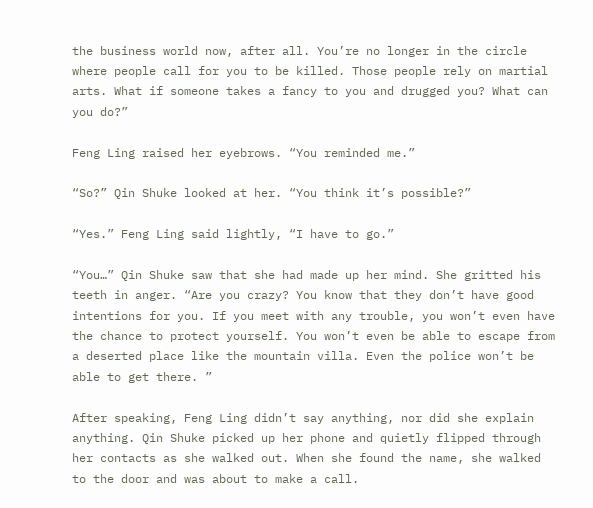the business world now, after all. You’re no longer in the circle where people call for you to be killed. Those people rely on martial arts. What if someone takes a fancy to you and drugged you? What can you do?”

Feng Ling raised her eyebrows. “You reminded me.”

“So?” Qin Shuke looked at her. “You think it’s possible?”

“Yes.” Feng Ling said lightly, “I have to go.”

“You…” Qin Shuke saw that she had made up her mind. She gritted his teeth in anger. “Are you crazy? You know that they don’t have good intentions for you. If you meet with any trouble, you won’t even have the chance to protect yourself. You won’t even be able to escape from a deserted place like the mountain villa. Even the police won’t be able to get there. ”

After speaking, Feng Ling didn’t say anything, nor did she explain anything. Qin Shuke picked up her phone and quietly flipped through her contacts as she walked out. When she found the name, she walked to the door and was about to make a call.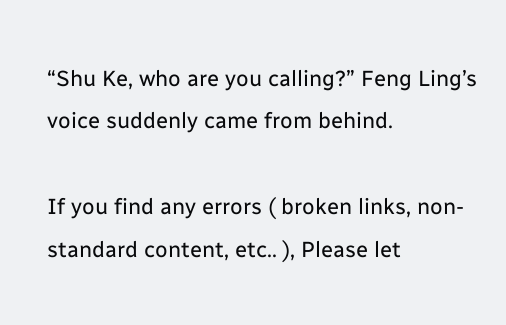“Shu Ke, who are you calling?” Feng Ling’s voice suddenly came from behind.

If you find any errors ( broken links, non-standard content, etc.. ), Please let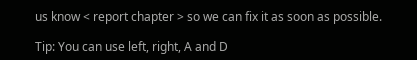us know < report chapter > so we can fix it as soon as possible.

Tip: You can use left, right, A and D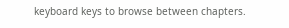keyboard keys to browse between chapters.